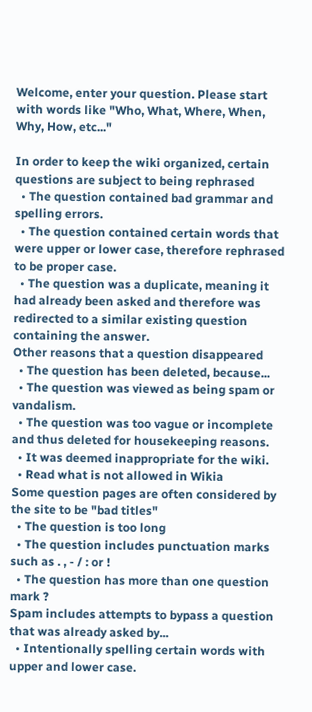Welcome, enter your question. Please start with words like "Who, What, Where, When, Why, How, etc..."

In order to keep the wiki organized, certain questions are subject to being rephrased
  • The question contained bad grammar and spelling errors.
  • The question contained certain words that were upper or lower case, therefore rephrased to be proper case.
  • The question was a duplicate, meaning it had already been asked and therefore was redirected to a similar existing question containing the answer.
Other reasons that a question disappeared
  • The question has been deleted, because...
  • The question was viewed as being spam or vandalism.
  • The question was too vague or incomplete and thus deleted for housekeeping reasons.
  • It was deemed inappropriate for the wiki.
  • Read what is not allowed in Wikia
Some question pages are often considered by the site to be "bad titles"
  • The question is too long
  • The question includes punctuation marks such as . , - / : or !
  • The question has more than one question mark ?
Spam includes attempts to bypass a question that was already asked by...
  • Intentionally spelling certain words with upper and lower case.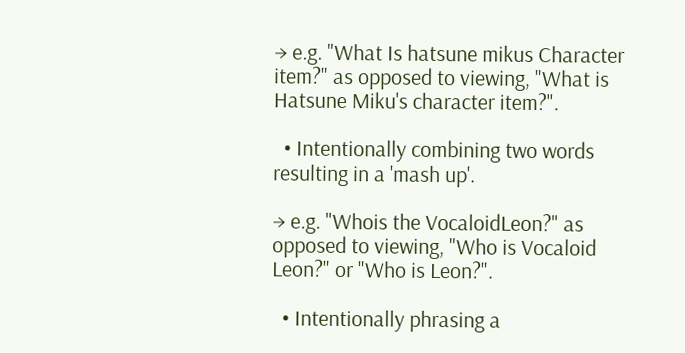→ e.g. "What Is hatsune mikus Character item?" as opposed to viewing, "What is Hatsune Miku's character item?".

  • Intentionally combining two words resulting in a 'mash up'.

→ e.g. "Whois the VocaloidLeon?" as opposed to viewing, "Who is Vocaloid Leon?" or "Who is Leon?".

  • Intentionally phrasing a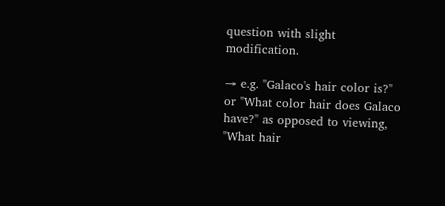question with slight modification.

→ e.g. "Galaco's hair color is?" or "What color hair does Galaco have?" as opposed to viewing, "What hair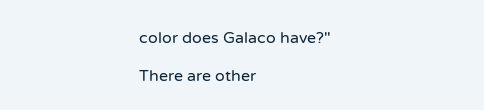color does Galaco have?"

There are other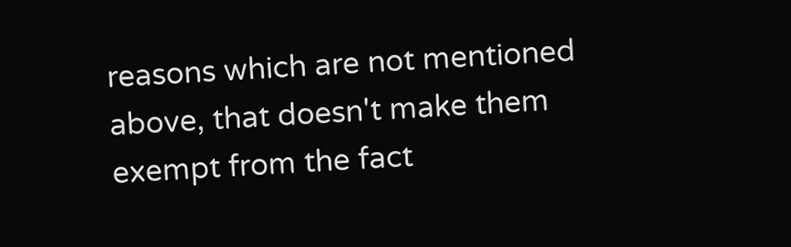reasons which are not mentioned above, that doesn't make them exempt from the fact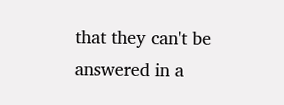that they can't be answered in a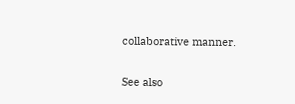collaborative manner.

See also